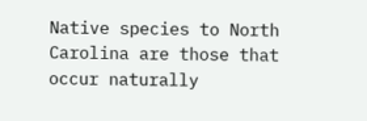Native species to North Carolina are those that occur naturally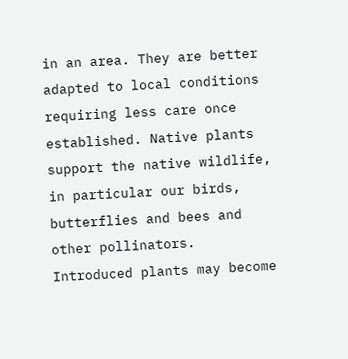in an area. They are better adapted to local conditions requiring less care once established. Native plants support the native wildlife, in particular our birds, butterflies and bees and other pollinators.
Introduced plants may become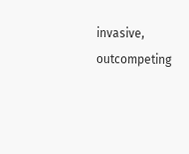invasive, outcompeting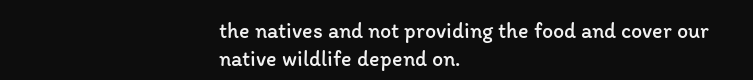the natives and not providing the food and cover our native wildlife depend on.